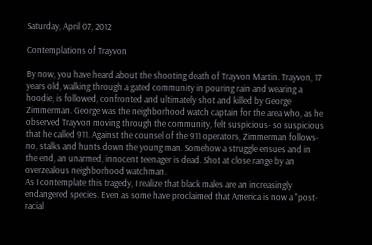Saturday, April 07, 2012

Contemplations of Trayvon

By now, you have heard about the shooting death of Trayvon Martin. Trayvon, 17 years old, walking through a gated community in pouring rain and wearing a hoodie, is followed, confronted and ultimately shot and killed by George Zimmerman. George was the neighborhood watch captain for the area who, as he observed Trayvon moving through the community, felt suspicious- so suspicious that he called 911. Against the counsel of the 911 operators, Zimmerman follows- no, stalks and hunts down the young man. Somehow a struggle ensues and in the end, an unarmed, innocent teenager is dead. Shot at close range by an overzealous neighborhood watchman.                                                                                                                                                                                                                                                                        As I contemplate this tragedy, I realize that black males are an increasingly endangered species. Even as some have proclaimed that America is now a "post-racial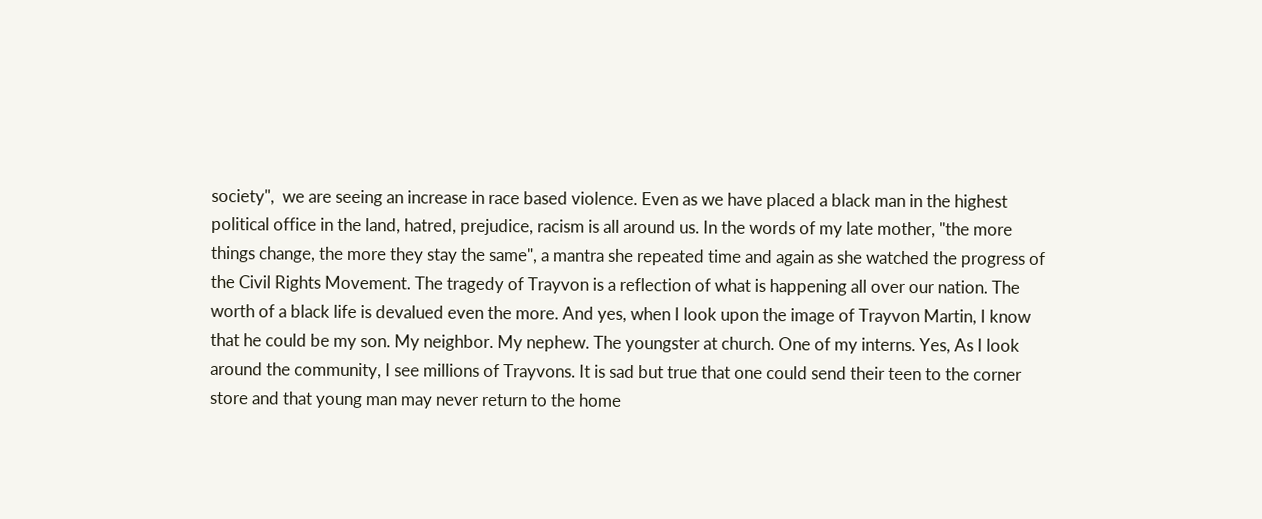society",  we are seeing an increase in race based violence. Even as we have placed a black man in the highest political office in the land, hatred, prejudice, racism is all around us. In the words of my late mother, "the more things change, the more they stay the same", a mantra she repeated time and again as she watched the progress of the Civil Rights Movement. The tragedy of Trayvon is a reflection of what is happening all over our nation. The worth of a black life is devalued even the more. And yes, when I look upon the image of Trayvon Martin, I know that he could be my son. My neighbor. My nephew. The youngster at church. One of my interns. Yes, As I look around the community, I see millions of Trayvons. It is sad but true that one could send their teen to the corner store and that young man may never return to the home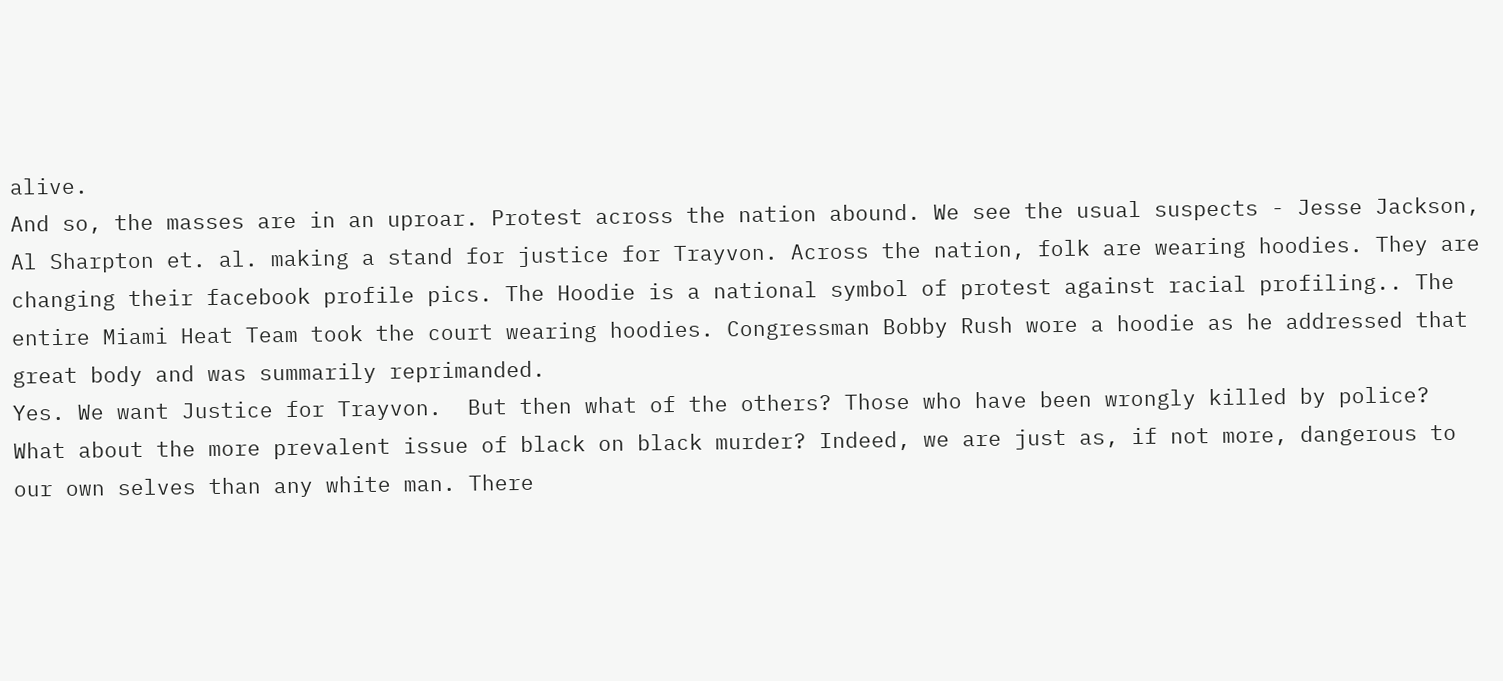alive.                                                                                                                                                      And so, the masses are in an uproar. Protest across the nation abound. We see the usual suspects - Jesse Jackson, Al Sharpton et. al. making a stand for justice for Trayvon. Across the nation, folk are wearing hoodies. They are changing their facebook profile pics. The Hoodie is a national symbol of protest against racial profiling.. The entire Miami Heat Team took the court wearing hoodies. Congressman Bobby Rush wore a hoodie as he addressed that great body and was summarily reprimanded.                                                                                                                                         Yes. We want Justice for Trayvon.  But then what of the others? Those who have been wrongly killed by police? What about the more prevalent issue of black on black murder? Indeed, we are just as, if not more, dangerous to our own selves than any white man. There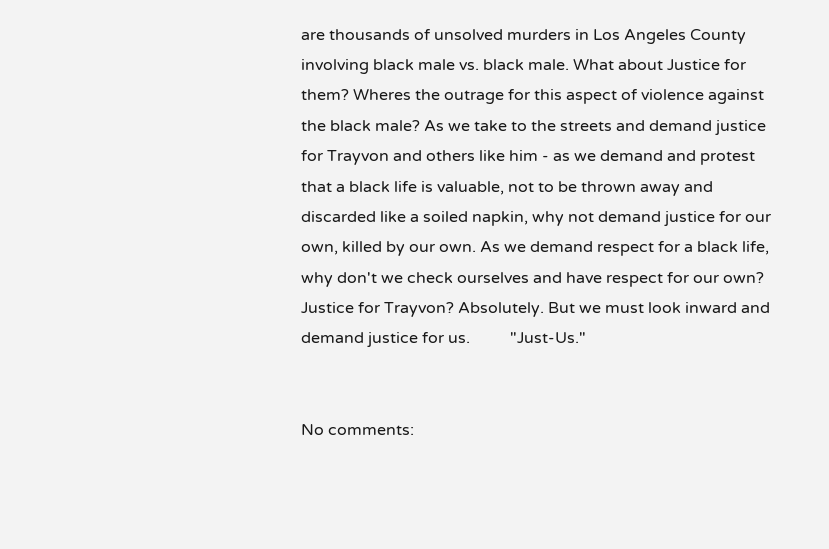are thousands of unsolved murders in Los Angeles County involving black male vs. black male. What about Justice for them? Wheres the outrage for this aspect of violence against the black male? As we take to the streets and demand justice for Trayvon and others like him - as we demand and protest that a black life is valuable, not to be thrown away and discarded like a soiled napkin, why not demand justice for our own, killed by our own. As we demand respect for a black life, why don't we check ourselves and have respect for our own?  Justice for Trayvon? Absolutely. But we must look inward and demand justice for us.          "Just-Us."


No comments: